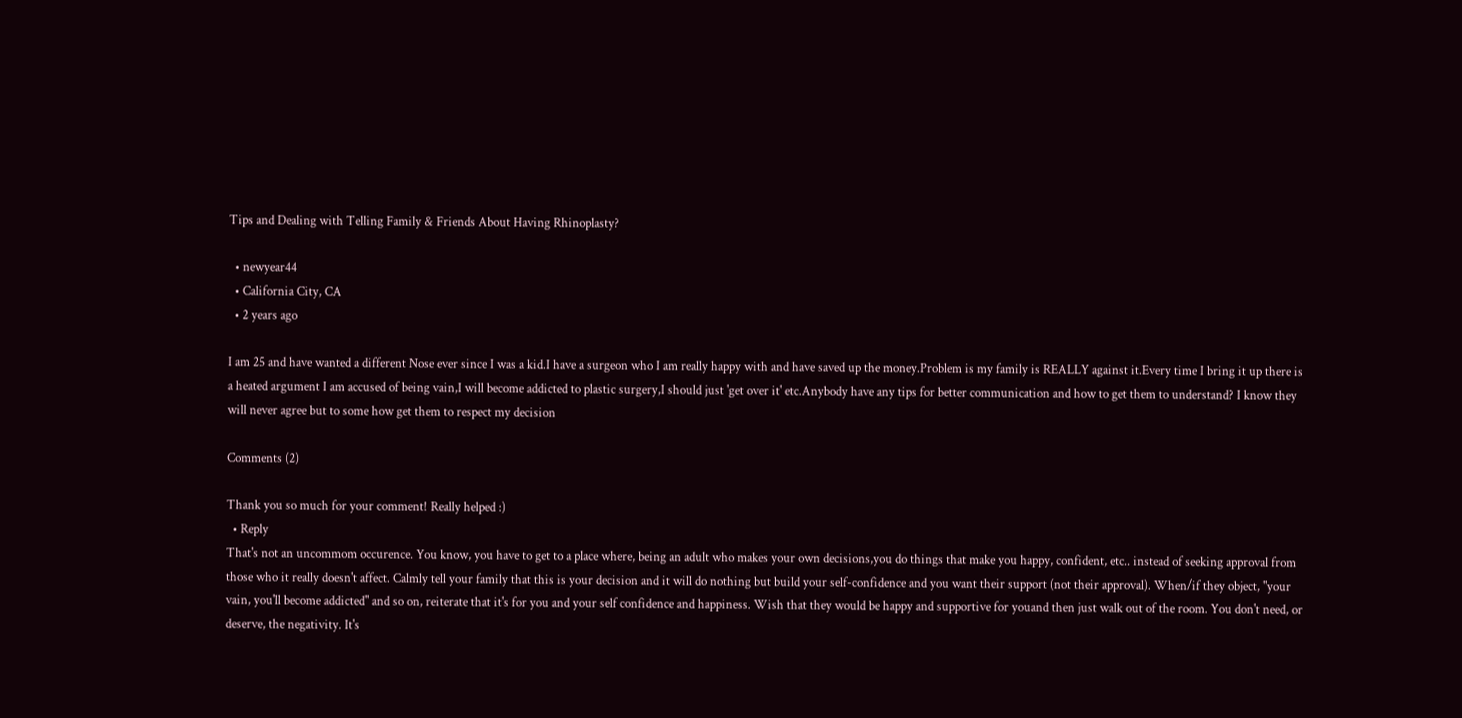Tips and Dealing with Telling Family & Friends About Having Rhinoplasty?

  • newyear44
  • California City, CA
  • 2 years ago

I am 25 and have wanted a different Nose ever since I was a kid.I have a surgeon who I am really happy with and have saved up the money.Problem is my family is REALLY against it.Every time I bring it up there is a heated argument I am accused of being vain,I will become addicted to plastic surgery,I should just 'get over it' etc.Anybody have any tips for better communication and how to get them to understand? I know they will never agree but to some how get them to respect my decision

Comments (2)

Thank you so much for your comment! Really helped :)
  • Reply
That's not an uncommom occurence. You know, you have to get to a place where, being an adult who makes your own decisions,you do things that make you happy, confident, etc.. instead of seeking approval from those who it really doesn't affect. Calmly tell your family that this is your decision and it will do nothing but build your self-confidence and you want their support (not their approval). When/if they object, "your vain, you'll become addicted" and so on, reiterate that it's for you and your self confidence and happiness. Wish that they would be happy and supportive for youand then just walk out of the room. You don't need, or deserve, the negativity. It's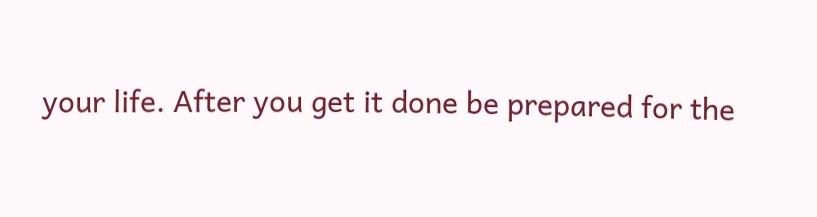your life. After you get it done be prepared for the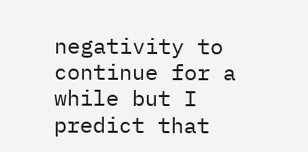negativity to continue for a while but I predict that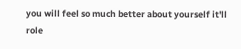you will feel so much better about yourself it'll role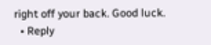right off your back. Good luck.
  • Reply